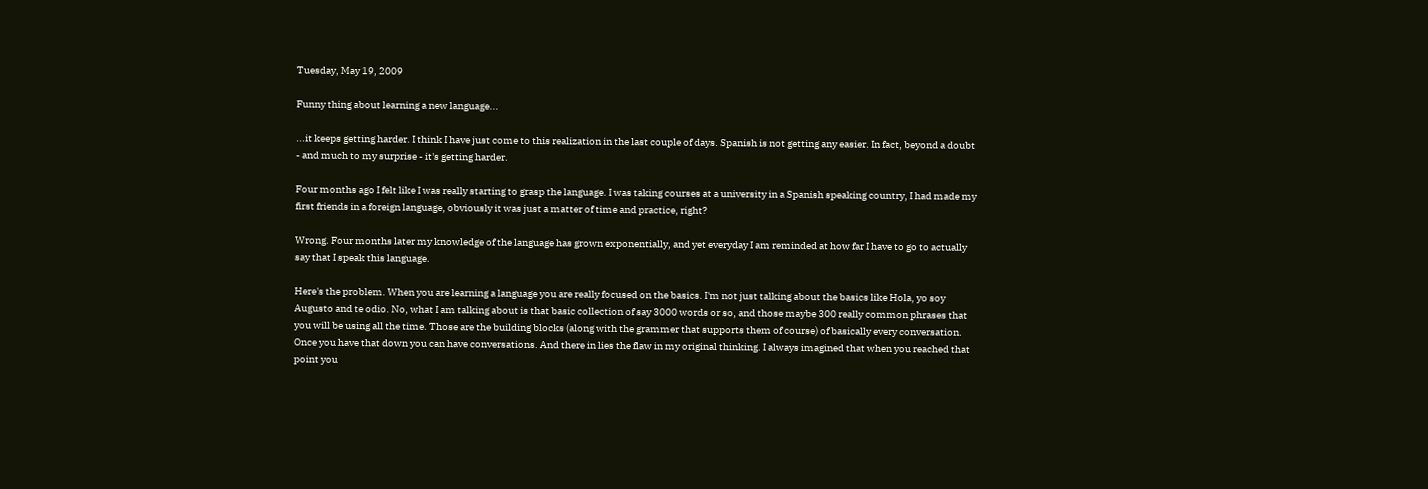Tuesday, May 19, 2009

Funny thing about learning a new language...

...it keeps getting harder. I think I have just come to this realization in the last couple of days. Spanish is not getting any easier. In fact, beyond a doubt - and much to my surprise - it's getting harder.

Four months ago I felt like I was really starting to grasp the language. I was taking courses at a university in a Spanish speaking country, I had made my first friends in a foreign language, obviously it was just a matter of time and practice, right?

Wrong. Four months later my knowledge of the language has grown exponentially, and yet everyday I am reminded at how far I have to go to actually say that I speak this language.

Here's the problem. When you are learning a language you are really focused on the basics. I'm not just talking about the basics like Hola, yo soy Augusto and te odio. No, what I am talking about is that basic collection of say 3000 words or so, and those maybe 300 really common phrases that you will be using all the time. Those are the building blocks (along with the grammer that supports them of course) of basically every conversation. Once you have that down you can have conversations. And there in lies the flaw in my original thinking. I always imagined that when you reached that point you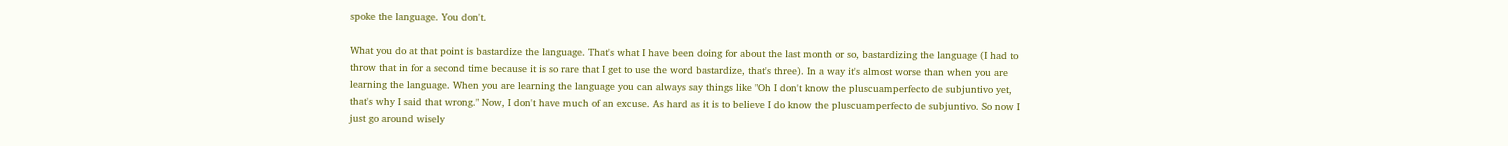spoke the language. You don't.

What you do at that point is bastardize the language. That's what I have been doing for about the last month or so, bastardizing the language (I had to throw that in for a second time because it is so rare that I get to use the word bastardize, that's three). In a way it's almost worse than when you are learning the language. When you are learning the language you can always say things like "Oh I don't know the pluscuamperfecto de subjuntivo yet, that's why I said that wrong." Now, I don't have much of an excuse. As hard as it is to believe I do know the pluscuamperfecto de subjuntivo. So now I just go around wisely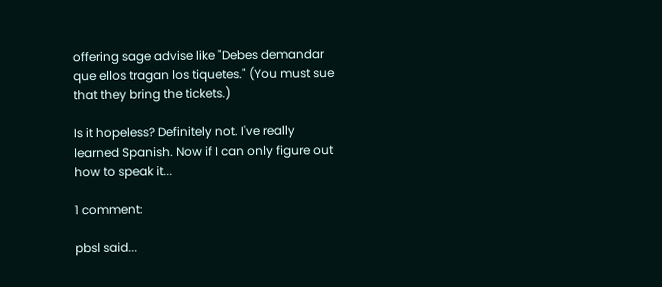offering sage advise like "Debes demandar que ellos tragan los tiquetes." (You must sue that they bring the tickets.)

Is it hopeless? Definitely not. I've really learned Spanish. Now if I can only figure out how to speak it...

1 comment:

pbsl said...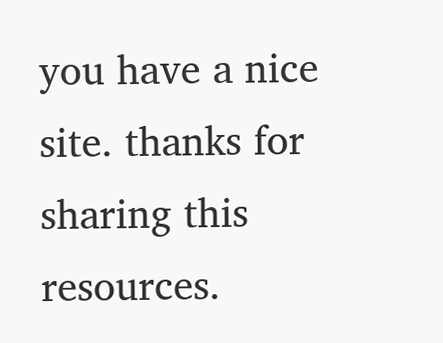you have a nice site. thanks for sharing this resources.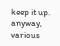keep it up. anyway, various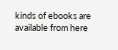kinds of ebooks are available from here